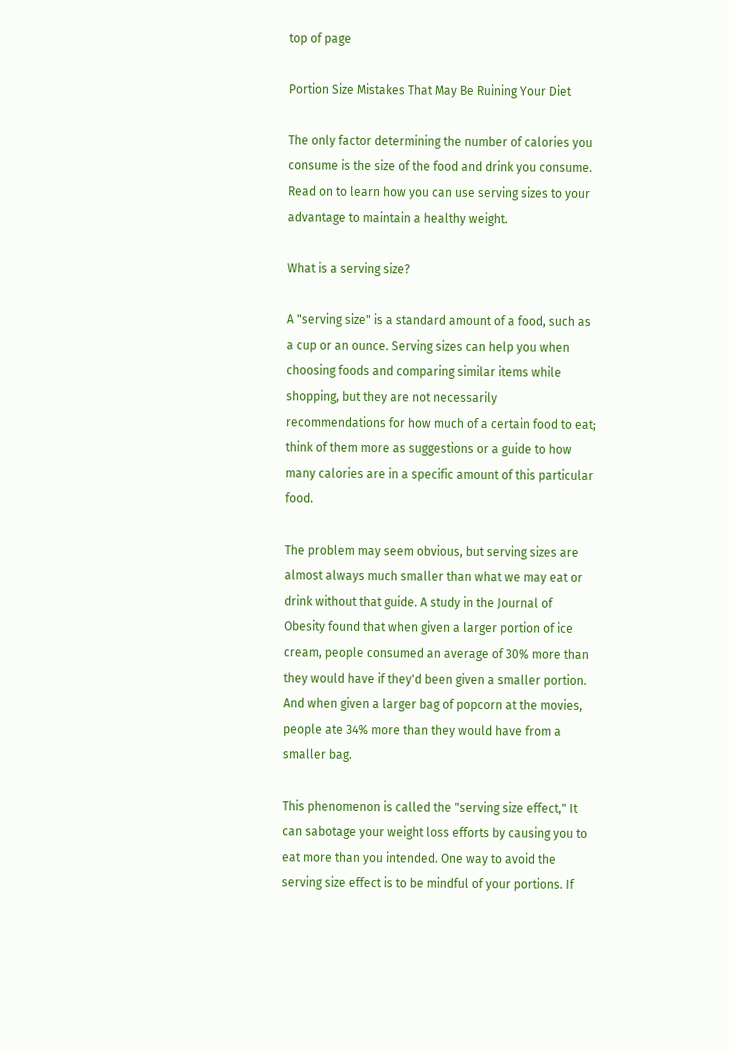top of page

Portion Size Mistakes That May Be Ruining Your Diet

The only factor determining the number of calories you consume is the size of the food and drink you consume. Read on to learn how you can use serving sizes to your advantage to maintain a healthy weight.

What is a serving size?

A "serving size" is a standard amount of a food, such as a cup or an ounce. Serving sizes can help you when choosing foods and comparing similar items while shopping, but they are not necessarily recommendations for how much of a certain food to eat; think of them more as suggestions or a guide to how many calories are in a specific amount of this particular food.

The problem may seem obvious, but serving sizes are almost always much smaller than what we may eat or drink without that guide. A study in the Journal of Obesity found that when given a larger portion of ice cream, people consumed an average of 30% more than they would have if they'd been given a smaller portion. And when given a larger bag of popcorn at the movies, people ate 34% more than they would have from a smaller bag.

This phenomenon is called the "serving size effect," It can sabotage your weight loss efforts by causing you to eat more than you intended. One way to avoid the serving size effect is to be mindful of your portions. If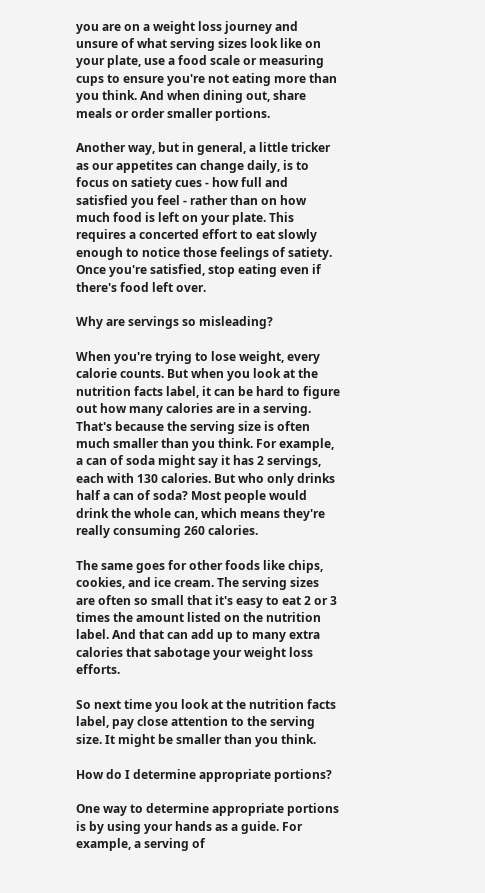you are on a weight loss journey and unsure of what serving sizes look like on your plate, use a food scale or measuring cups to ensure you're not eating more than you think. And when dining out, share meals or order smaller portions.

Another way, but in general, a little tricker as our appetites can change daily, is to focus on satiety cues - how full and satisfied you feel - rather than on how much food is left on your plate. This requires a concerted effort to eat slowly enough to notice those feelings of satiety. Once you're satisfied, stop eating even if there's food left over.

Why are servings so misleading?

When you're trying to lose weight, every calorie counts. But when you look at the nutrition facts label, it can be hard to figure out how many calories are in a serving. That's because the serving size is often much smaller than you think. For example, a can of soda might say it has 2 servings, each with 130 calories. But who only drinks half a can of soda? Most people would drink the whole can, which means they're really consuming 260 calories.

The same goes for other foods like chips, cookies, and ice cream. The serving sizes are often so small that it's easy to eat 2 or 3 times the amount listed on the nutrition label. And that can add up to many extra calories that sabotage your weight loss efforts.

So next time you look at the nutrition facts label, pay close attention to the serving size. It might be smaller than you think.

How do I determine appropriate portions?

One way to determine appropriate portions is by using your hands as a guide. For example, a serving of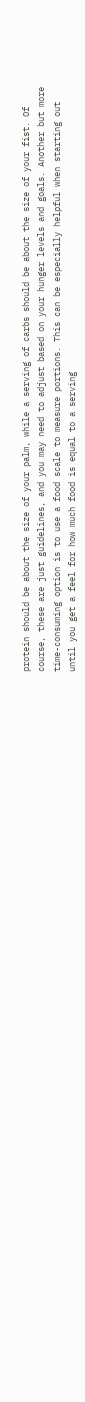protein should be about the size of your palm, while a serving of carbs should be about the size of your fist. Of course, these are just guidelines, and you may need to adjust based on your hunger levels and goals. Another but more time-consuming option is to use a food scale to measure portions. This can be especially helpful when starting out until you get a feel for how much food is equal to a serving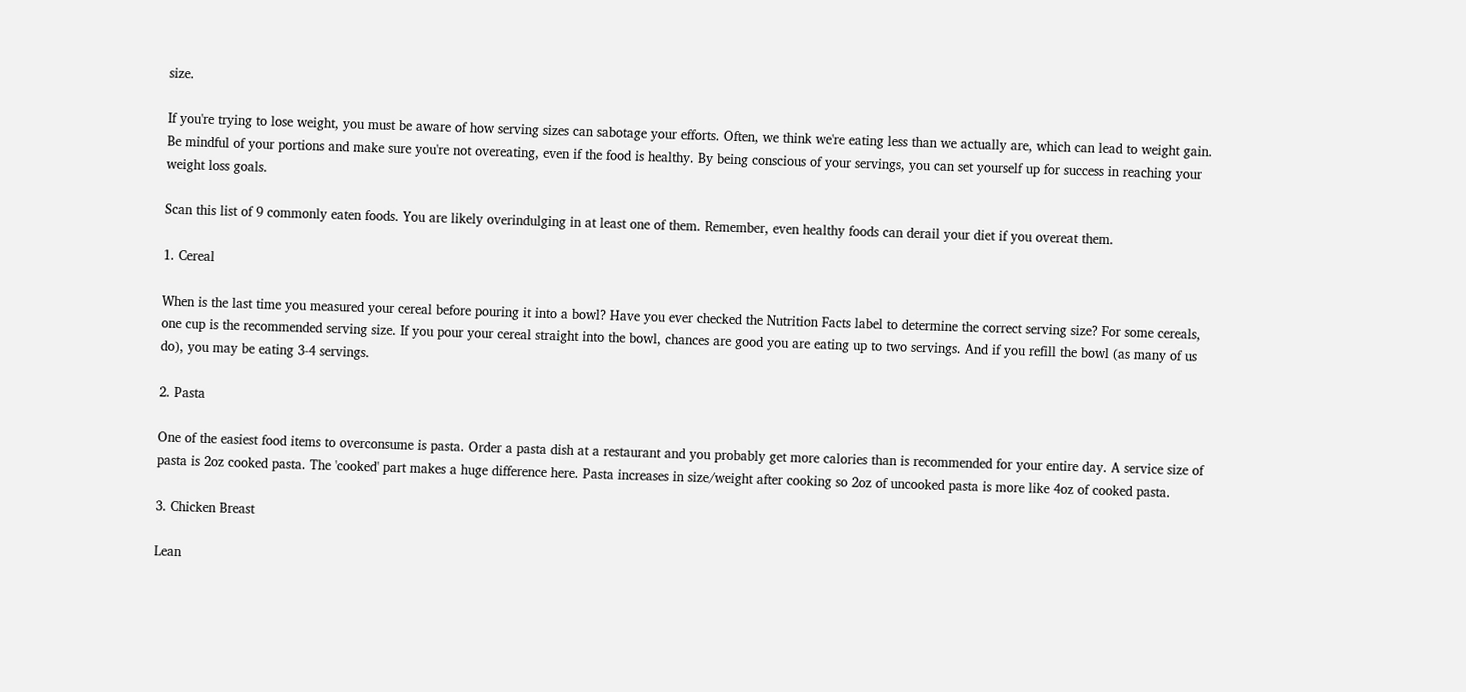size.

If you're trying to lose weight, you must be aware of how serving sizes can sabotage your efforts. Often, we think we're eating less than we actually are, which can lead to weight gain. Be mindful of your portions and make sure you're not overeating, even if the food is healthy. By being conscious of your servings, you can set yourself up for success in reaching your weight loss goals.

Scan this list of 9 commonly eaten foods. You are likely overindulging in at least one of them. Remember, even healthy foods can derail your diet if you overeat them.

1. Cereal

When is the last time you measured your cereal before pouring it into a bowl? Have you ever checked the Nutrition Facts label to determine the correct serving size? For some cereals, one cup is the recommended serving size. If you pour your cereal straight into the bowl, chances are good you are eating up to two servings. And if you refill the bowl (as many of us do), you may be eating 3-4 servings.

2. Pasta

One of the easiest food items to overconsume is pasta. Order a pasta dish at a restaurant and you probably get more calories than is recommended for your entire day. A service size of pasta is 2oz cooked pasta. The 'cooked' part makes a huge difference here. Pasta increases in size/weight after cooking so 2oz of uncooked pasta is more like 4oz of cooked pasta.

3. Chicken Breast

Lean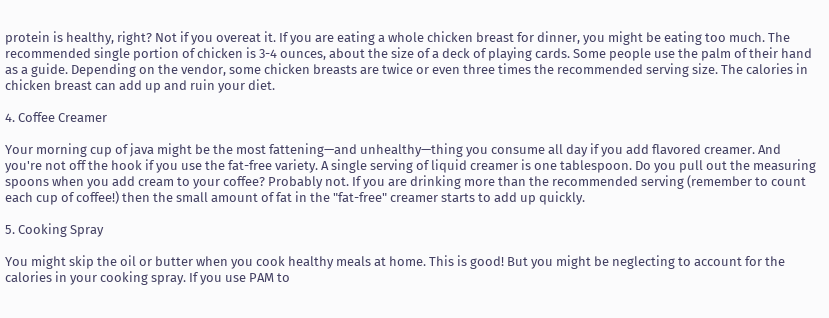protein is healthy, right? Not if you overeat it. If you are eating a whole chicken breast for dinner, you might be eating too much. The recommended single portion of chicken is 3-4 ounces, about the size of a deck of playing cards. Some people use the palm of their hand as a guide. Depending on the vendor, some chicken breasts are twice or even three times the recommended serving size. The calories in chicken breast can add up and ruin your diet.

4. Coffee Creamer

Your morning cup of java might be the most fattening—and unhealthy—thing you consume all day if you add flavored creamer. And you're not off the hook if you use the fat-free variety. A single serving of liquid creamer is one tablespoon. Do you pull out the measuring spoons when you add cream to your coffee? Probably not. If you are drinking more than the recommended serving (remember to count each cup of coffee!) then the small amount of fat in the "fat-free" creamer starts to add up quickly.

5. Cooking Spray

You might skip the oil or butter when you cook healthy meals at home. This is good! But you might be neglecting to account for the calories in your cooking spray. If you use PAM to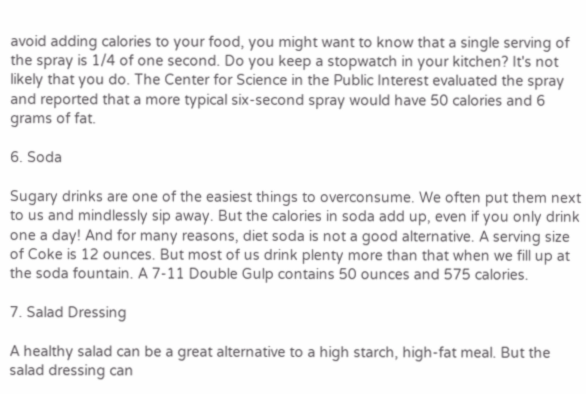avoid adding calories to your food, you might want to know that a single serving of the spray is 1/4 of one second. Do you keep a stopwatch in your kitchen? It's not likely that you do. The Center for Science in the Public Interest evaluated the spray and reported that a more typical six-second spray would have 50 calories and 6 grams of fat.

6. Soda

Sugary drinks are one of the easiest things to overconsume. We often put them next to us and mindlessly sip away. But the calories in soda add up, even if you only drink one a day! And for many reasons, diet soda is not a good alternative. A serving size of Coke is 12 ounces. But most of us drink plenty more than that when we fill up at the soda fountain. A 7-11 Double Gulp contains 50 ounces and 575 calories.

7. Salad Dressing

A healthy salad can be a great alternative to a high starch, high-fat meal. But the salad dressing can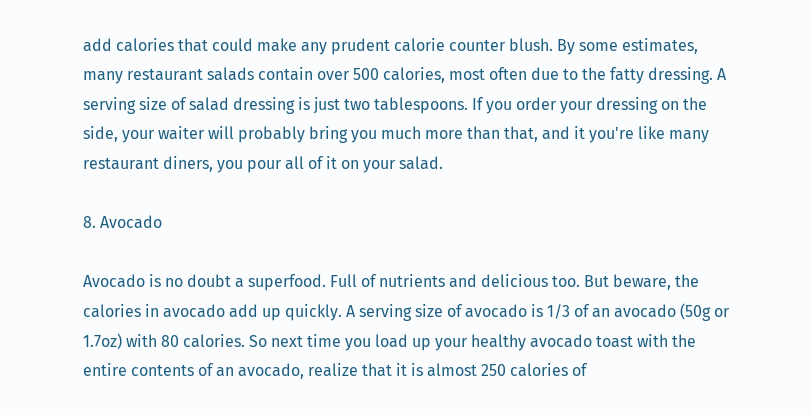add calories that could make any prudent calorie counter blush. By some estimates, many restaurant salads contain over 500 calories, most often due to the fatty dressing. A serving size of salad dressing is just two tablespoons. If you order your dressing on the side, your waiter will probably bring you much more than that, and it you're like many restaurant diners, you pour all of it on your salad.

8. Avocado

Avocado is no doubt a superfood. Full of nutrients and delicious too. But beware, the calories in avocado add up quickly. A serving size of avocado is 1/3 of an avocado (50g or 1.7oz) with 80 calories. So next time you load up your healthy avocado toast with the entire contents of an avocado, realize that it is almost 250 calories of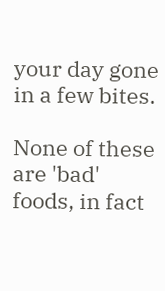your day gone in a few bites.

None of these are 'bad' foods, in fact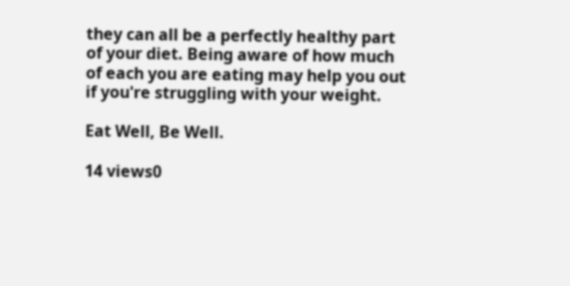they can all be a perfectly healthy part of your diet. Being aware of how much of each you are eating may help you out if you're struggling with your weight.

Eat Well, Be Well.

14 views0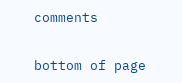comments


bottom of page